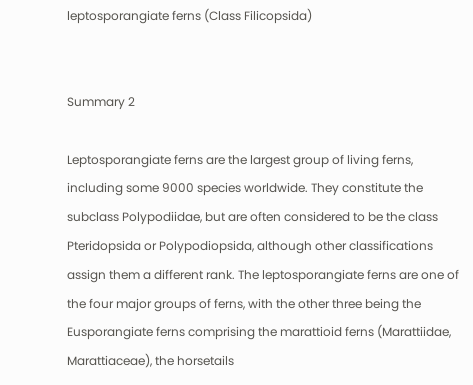leptosporangiate ferns (Class Filicopsida)


Summary 2

Leptosporangiate ferns are the largest group of living ferns, including some 9000 species worldwide. They constitute the subclass Polypodiidae, but are often considered to be the class Pteridopsida or Polypodiopsida, although other classifications assign them a different rank. The leptosporangiate ferns are one of the four major groups of ferns, with the other three being the Eusporangiate ferns comprising the marattioid ferns (Marattiidae, Marattiaceae), the horsetails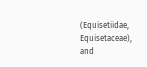(Equisetiidae, Equisetaceae), and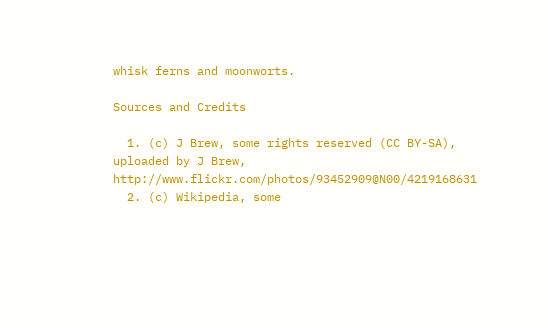whisk ferns and moonworts.

Sources and Credits

  1. (c) J Brew, some rights reserved (CC BY-SA), uploaded by J Brew, http://www.flickr.com/photos/93452909@N00/4219168631
  2. (c) Wikipedia, some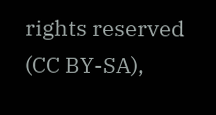rights reserved (CC BY-SA),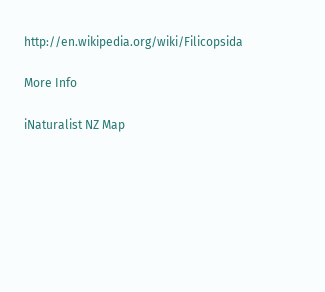http://en.wikipedia.org/wiki/Filicopsida

More Info

iNaturalist NZ Map